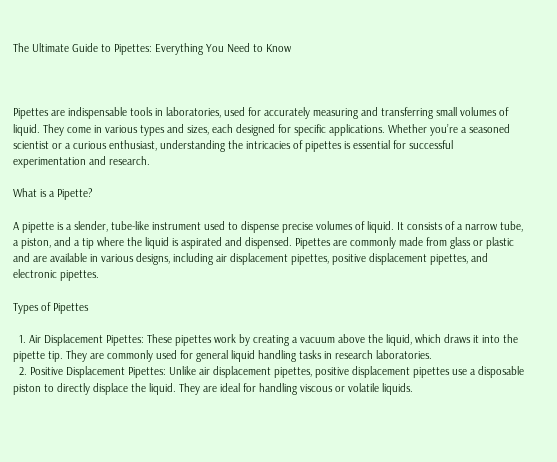The Ultimate Guide to Pipettes: Everything You Need to Know



Pipettes are indispensable tools in laboratories, used for accurately measuring and transferring small volumes of liquid. They come in various types and sizes, each designed for specific applications. Whether you’re a seasoned scientist or a curious enthusiast, understanding the intricacies of pipettes is essential for successful experimentation and research.

What is a Pipette?

A pipette is a slender, tube-like instrument used to dispense precise volumes of liquid. It consists of a narrow tube, a piston, and a tip where the liquid is aspirated and dispensed. Pipettes are commonly made from glass or plastic and are available in various designs, including air displacement pipettes, positive displacement pipettes, and electronic pipettes.

Types of Pipettes

  1. Air Displacement Pipettes: These pipettes work by creating a vacuum above the liquid, which draws it into the pipette tip. They are commonly used for general liquid handling tasks in research laboratories.
  2. Positive Displacement Pipettes: Unlike air displacement pipettes, positive displacement pipettes use a disposable piston to directly displace the liquid. They are ideal for handling viscous or volatile liquids.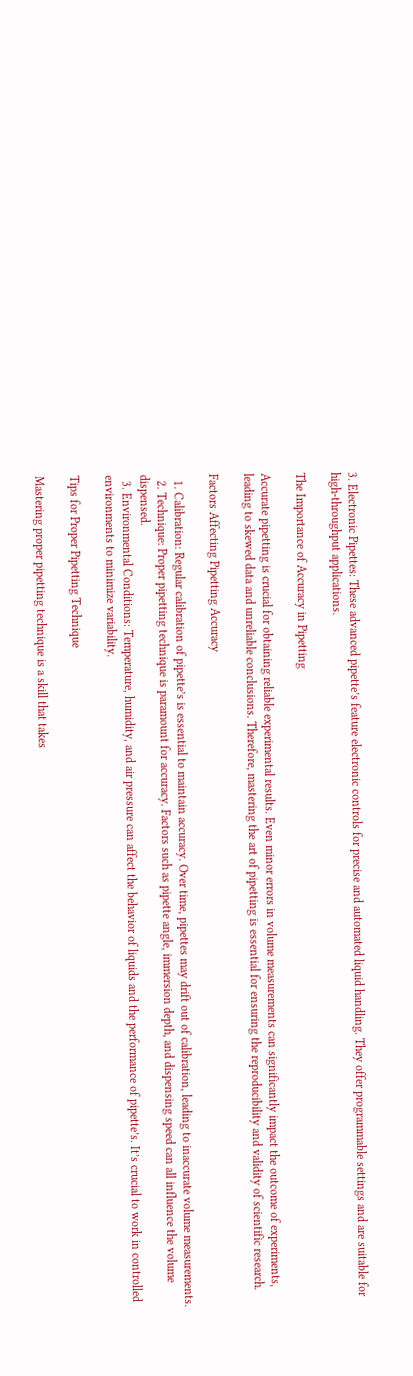3. Electronic Pipettes: These advanced pipette’s feature electronic controls for precise and automated liquid handling. They offer programmable settings and are suitable for high-throughput applications.

The Importance of Accuracy in Pipetting

Accurate pipetting is crucial for obtaining reliable experimental results. Even minor errors in volume measurements can significantly impact the outcome of experiments, leading to skewed data and unreliable conclusions. Therefore, mastering the art of pipetting is essential for ensuring the reproducibility and validity of scientific research.

Factors Affecting Pipetting Accuracy

  1. Calibration: Regular calibration of pipette’s is essential to maintain accuracy. Over time, pipettes may drift out of calibration, leading to inaccurate volume measurements.
  2. Technique: Proper pipetting technique is paramount for accuracy. Factors such as pipette angle, immersion depth, and dispensing speed can all influence the volume dispensed.
  3. Environmental Conditions: Temperature, humidity, and air pressure can affect the behavior of liquids and the performance of pipette’s. It’s crucial to work in controlled environments to minimize variability.

Tips for Proper Pipetting Technique

Mastering proper pipetting technique is a skill that takes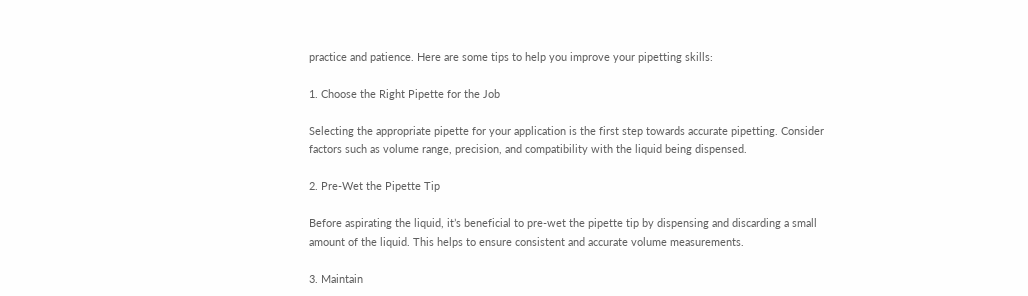practice and patience. Here are some tips to help you improve your pipetting skills:

1. Choose the Right Pipette for the Job

Selecting the appropriate pipette for your application is the first step towards accurate pipetting. Consider factors such as volume range, precision, and compatibility with the liquid being dispensed.

2. Pre-Wet the Pipette Tip

Before aspirating the liquid, it’s beneficial to pre-wet the pipette tip by dispensing and discarding a small amount of the liquid. This helps to ensure consistent and accurate volume measurements.

3. Maintain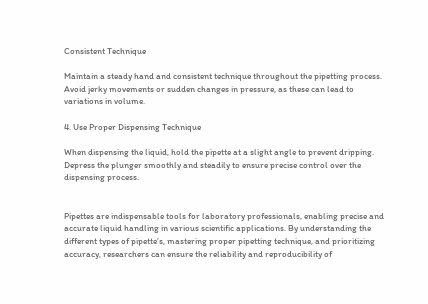Consistent Technique

Maintain a steady hand and consistent technique throughout the pipetting process. Avoid jerky movements or sudden changes in pressure, as these can lead to variations in volume.

4. Use Proper Dispensing Technique

When dispensing the liquid, hold the pipette at a slight angle to prevent dripping. Depress the plunger smoothly and steadily to ensure precise control over the dispensing process.


Pipettes are indispensable tools for laboratory professionals, enabling precise and accurate liquid handling in various scientific applications. By understanding the different types of pipette’s, mastering proper pipetting technique, and prioritizing accuracy, researchers can ensure the reliability and reproducibility of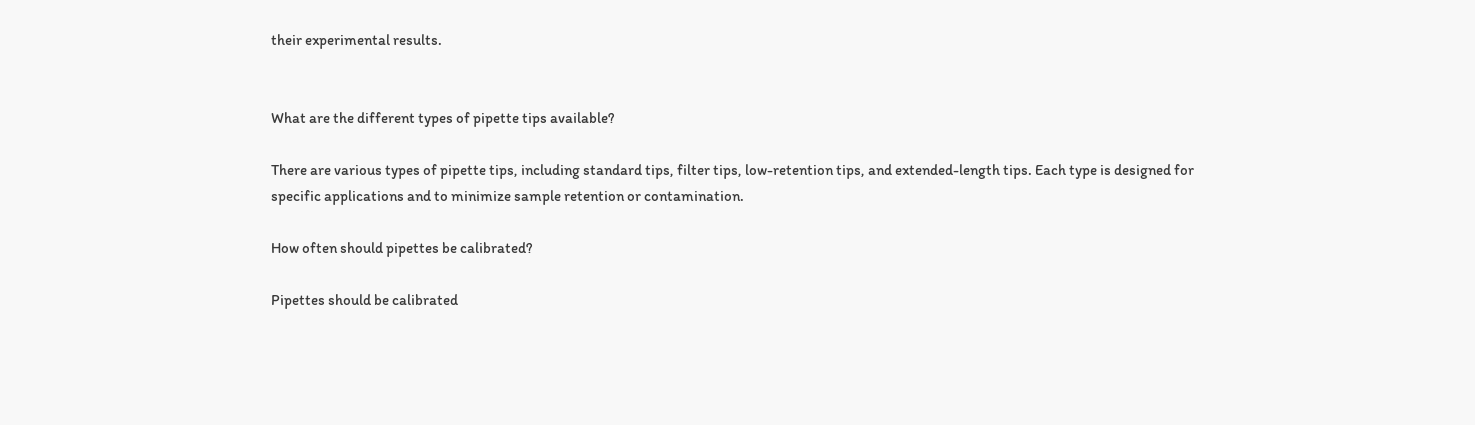their experimental results.


What are the different types of pipette tips available?

There are various types of pipette tips, including standard tips, filter tips, low-retention tips, and extended-length tips. Each type is designed for specific applications and to minimize sample retention or contamination.

How often should pipettes be calibrated?

Pipettes should be calibrated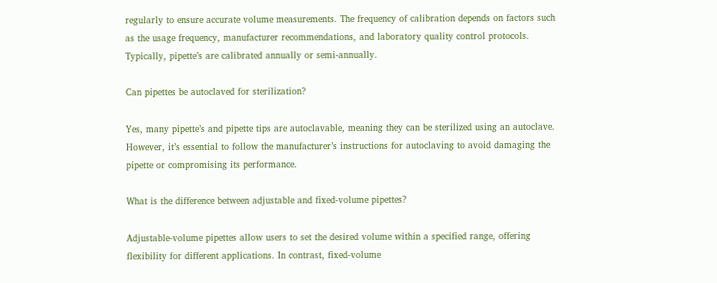regularly to ensure accurate volume measurements. The frequency of calibration depends on factors such as the usage frequency, manufacturer recommendations, and laboratory quality control protocols. Typically, pipette’s are calibrated annually or semi-annually.

Can pipettes be autoclaved for sterilization?

Yes, many pipette’s and pipette tips are autoclavable, meaning they can be sterilized using an autoclave. However, it’s essential to follow the manufacturer’s instructions for autoclaving to avoid damaging the pipette or compromising its performance.

What is the difference between adjustable and fixed-volume pipettes?

Adjustable-volume pipettes allow users to set the desired volume within a specified range, offering flexibility for different applications. In contrast, fixed-volume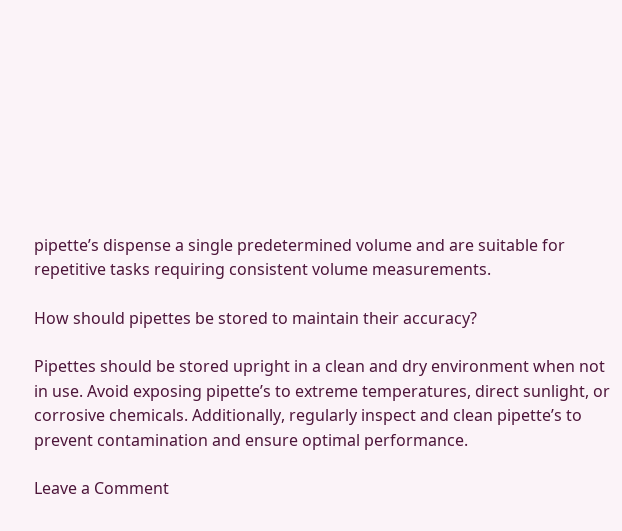pipette’s dispense a single predetermined volume and are suitable for repetitive tasks requiring consistent volume measurements.

How should pipettes be stored to maintain their accuracy?

Pipettes should be stored upright in a clean and dry environment when not in use. Avoid exposing pipette’s to extreme temperatures, direct sunlight, or corrosive chemicals. Additionally, regularly inspect and clean pipette’s to prevent contamination and ensure optimal performance.

Leave a Comment